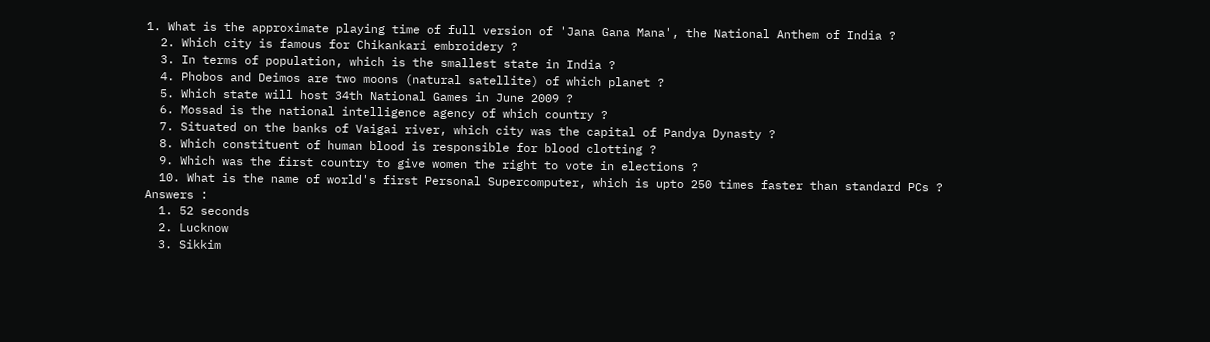1. What is the approximate playing time of full version of 'Jana Gana Mana', the National Anthem of India ?
  2. Which city is famous for Chikankari embroidery ?
  3. In terms of population, which is the smallest state in India ?
  4. Phobos and Deimos are two moons (natural satellite) of which planet ?
  5. Which state will host 34th National Games in June 2009 ?
  6. Mossad is the national intelligence agency of which country ?
  7. Situated on the banks of Vaigai river, which city was the capital of Pandya Dynasty ?
  8. Which constituent of human blood is responsible for blood clotting ?
  9. Which was the first country to give women the right to vote in elections ?
  10. What is the name of world's first Personal Supercomputer, which is upto 250 times faster than standard PCs ?
Answers :
  1. 52 seconds
  2. Lucknow
  3. Sikkim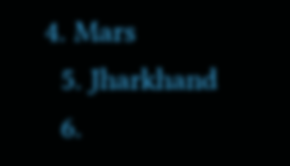4. Mars
  5. Jharkhand
  6.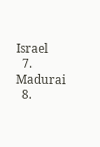Israel
  7. Madurai
  8.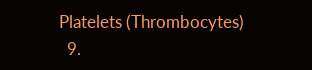Platelets (Thrombocytes)
  9.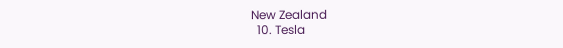New Zealand
  10. Tesla